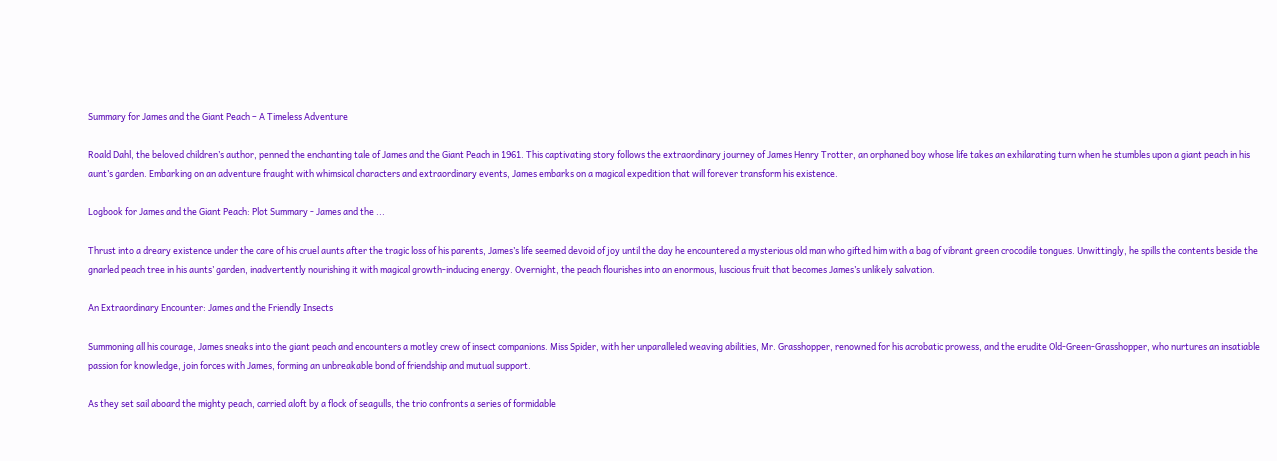Summary for James and the Giant Peach – A Timeless Adventure

Roald Dahl, the beloved children’s author, penned the enchanting tale of James and the Giant Peach in 1961. This captivating story follows the extraordinary journey of James Henry Trotter, an orphaned boy whose life takes an exhilarating turn when he stumbles upon a giant peach in his aunt’s garden. Embarking on an adventure fraught with whimsical characters and extraordinary events, James embarks on a magical expedition that will forever transform his existence.

Logbook for James and the Giant Peach: Plot Summary - James and the ...

Thrust into a dreary existence under the care of his cruel aunts after the tragic loss of his parents, James’s life seemed devoid of joy until the day he encountered a mysterious old man who gifted him with a bag of vibrant green crocodile tongues. Unwittingly, he spills the contents beside the gnarled peach tree in his aunts’ garden, inadvertently nourishing it with magical growth-inducing energy. Overnight, the peach flourishes into an enormous, luscious fruit that becomes James’s unlikely salvation.

An Extraordinary Encounter: James and the Friendly Insects

Summoning all his courage, James sneaks into the giant peach and encounters a motley crew of insect companions. Miss Spider, with her unparalleled weaving abilities, Mr. Grasshopper, renowned for his acrobatic prowess, and the erudite Old-Green-Grasshopper, who nurtures an insatiable passion for knowledge, join forces with James, forming an unbreakable bond of friendship and mutual support.

As they set sail aboard the mighty peach, carried aloft by a flock of seagulls, the trio confronts a series of formidable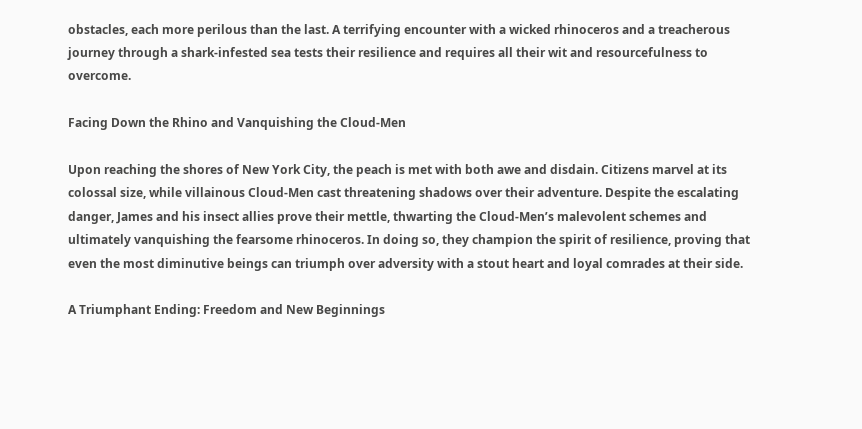obstacles, each more perilous than the last. A terrifying encounter with a wicked rhinoceros and a treacherous journey through a shark-infested sea tests their resilience and requires all their wit and resourcefulness to overcome.

Facing Down the Rhino and Vanquishing the Cloud-Men

Upon reaching the shores of New York City, the peach is met with both awe and disdain. Citizens marvel at its colossal size, while villainous Cloud-Men cast threatening shadows over their adventure. Despite the escalating danger, James and his insect allies prove their mettle, thwarting the Cloud-Men’s malevolent schemes and ultimately vanquishing the fearsome rhinoceros. In doing so, they champion the spirit of resilience, proving that even the most diminutive beings can triumph over adversity with a stout heart and loyal comrades at their side.

A Triumphant Ending: Freedom and New Beginnings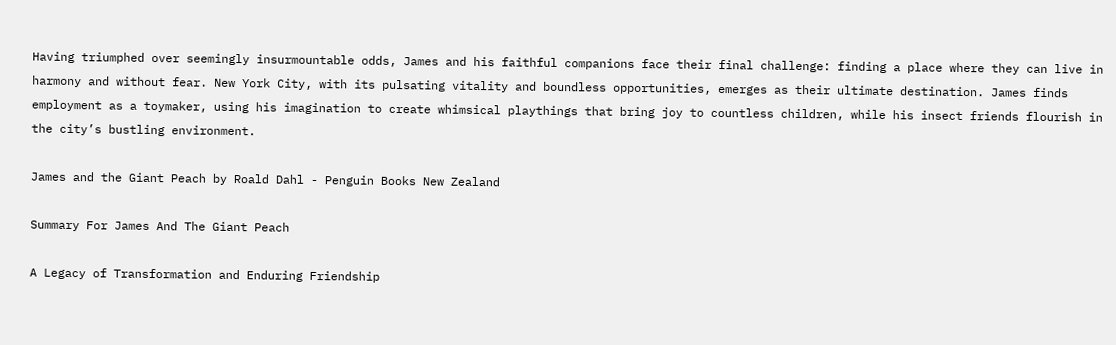Having triumphed over seemingly insurmountable odds, James and his faithful companions face their final challenge: finding a place where they can live in harmony and without fear. New York City, with its pulsating vitality and boundless opportunities, emerges as their ultimate destination. James finds employment as a toymaker, using his imagination to create whimsical playthings that bring joy to countless children, while his insect friends flourish in the city’s bustling environment.

James and the Giant Peach by Roald Dahl - Penguin Books New Zealand

Summary For James And The Giant Peach

A Legacy of Transformation and Enduring Friendship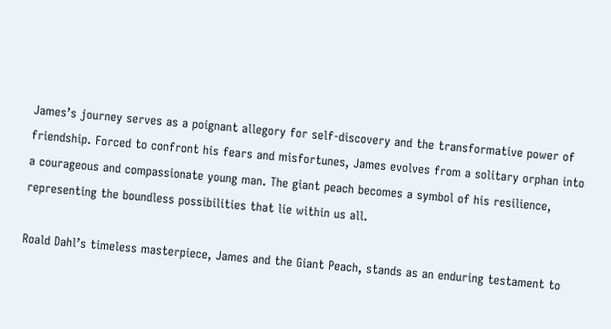James’s journey serves as a poignant allegory for self-discovery and the transformative power of friendship. Forced to confront his fears and misfortunes, James evolves from a solitary orphan into a courageous and compassionate young man. The giant peach becomes a symbol of his resilience, representing the boundless possibilities that lie within us all.

Roald Dahl’s timeless masterpiece, James and the Giant Peach, stands as an enduring testament to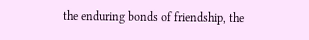the enduring bonds of friendship, the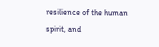resilience of the human spirit, and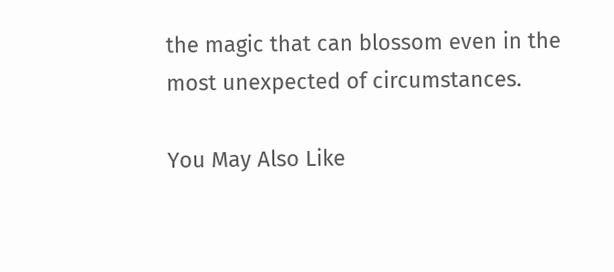the magic that can blossom even in the most unexpected of circumstances.

You May Also Like